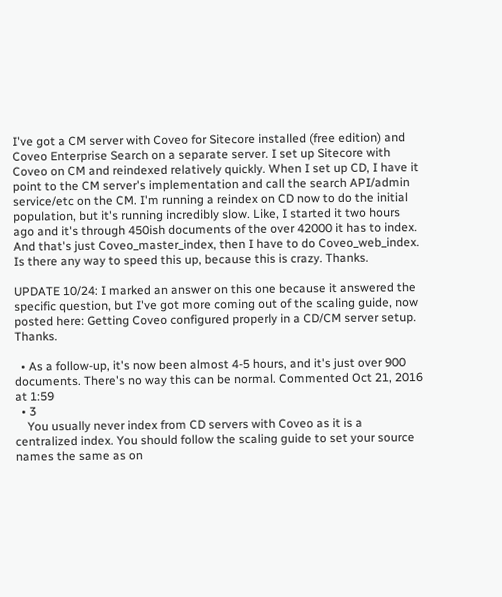I've got a CM server with Coveo for Sitecore installed (free edition) and Coveo Enterprise Search on a separate server. I set up Sitecore with Coveo on CM and reindexed relatively quickly. When I set up CD, I have it point to the CM server's implementation and call the search API/admin service/etc on the CM. I'm running a reindex on CD now to do the initial population, but it's running incredibly slow. Like, I started it two hours ago and it's through 450ish documents of the over 42000 it has to index. And that's just Coveo_master_index, then I have to do Coveo_web_index. Is there any way to speed this up, because this is crazy. Thanks.

UPDATE 10/24: I marked an answer on this one because it answered the specific question, but I've got more coming out of the scaling guide, now posted here: Getting Coveo configured properly in a CD/CM server setup. Thanks.

  • As a follow-up, it's now been almost 4-5 hours, and it's just over 900 documents. There's no way this can be normal. Commented Oct 21, 2016 at 1:59
  • 3
    You usually never index from CD servers with Coveo as it is a centralized index. You should follow the scaling guide to set your source names the same as on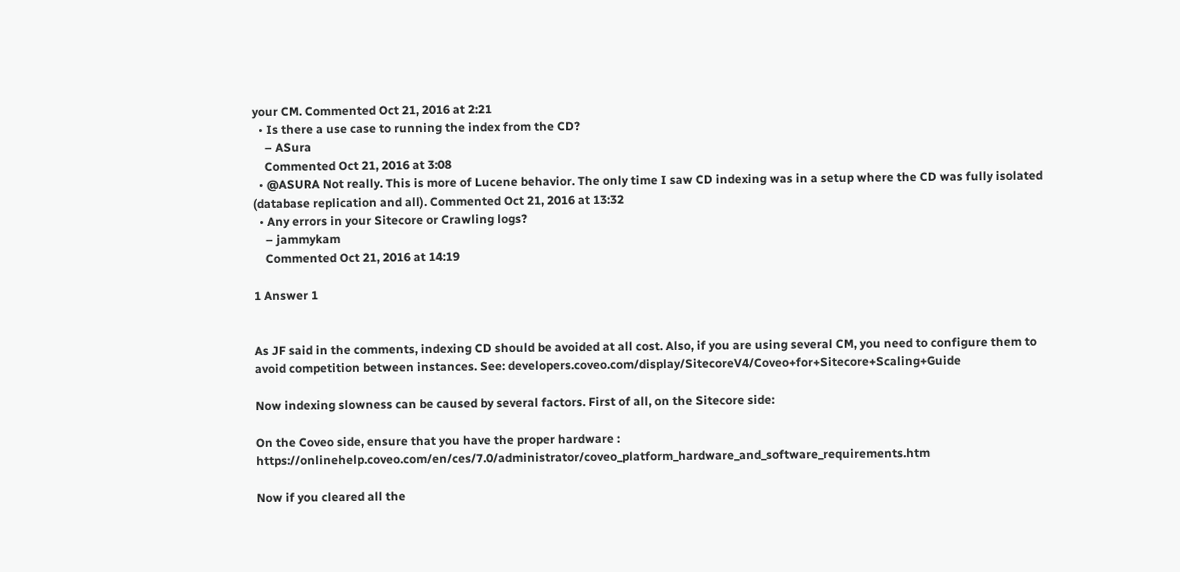your CM. Commented Oct 21, 2016 at 2:21
  • Is there a use case to running the index from the CD?
    – ASura
    Commented Oct 21, 2016 at 3:08
  • @ASURA Not really. This is more of Lucene behavior. The only time I saw CD indexing was in a setup where the CD was fully isolated (database replication and all). Commented Oct 21, 2016 at 13:32
  • Any errors in your Sitecore or Crawling logs?
    – jammykam
    Commented Oct 21, 2016 at 14:19

1 Answer 1


As JF said in the comments, indexing CD should be avoided at all cost. Also, if you are using several CM, you need to configure them to avoid competition between instances. See: developers.coveo.com/display/SitecoreV4/Coveo+for+Sitecore+Scaling+Guide

Now indexing slowness can be caused by several factors. First of all, on the Sitecore side:

On the Coveo side, ensure that you have the proper hardware : https://onlinehelp.coveo.com/en/ces/7.0/administrator/coveo_platform_hardware_and_software_requirements.htm

Now if you cleared all the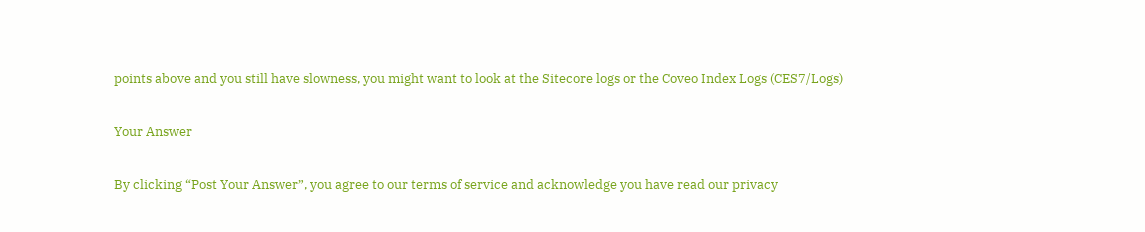points above and you still have slowness, you might want to look at the Sitecore logs or the Coveo Index Logs (CES7/Logs)

Your Answer

By clicking “Post Your Answer”, you agree to our terms of service and acknowledge you have read our privacy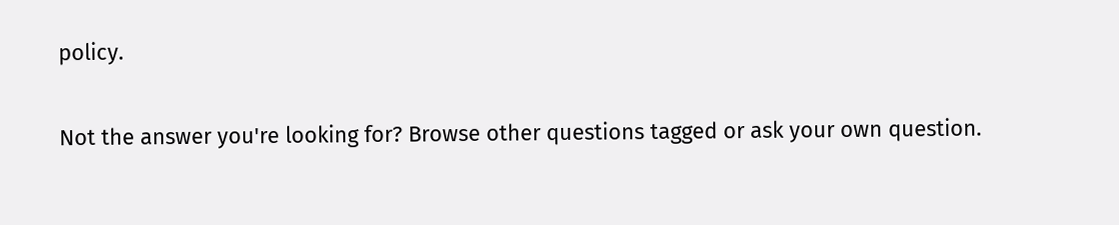policy.

Not the answer you're looking for? Browse other questions tagged or ask your own question.